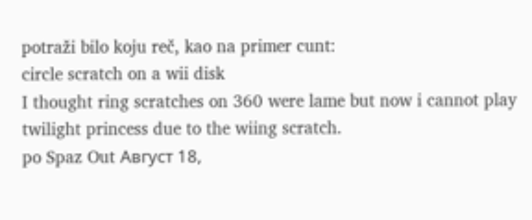potraži bilo koju reč, kao na primer cunt:
circle scratch on a wii disk
I thought ring scratches on 360 were lame but now i cannot play twilight princess due to the wiing scratch.
po Spaz Out Август 18,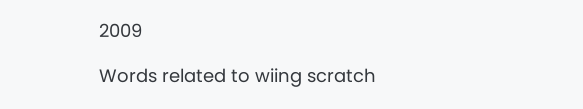2009

Words related to wiing scratch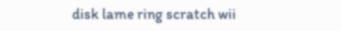disk lame ring scratch wii